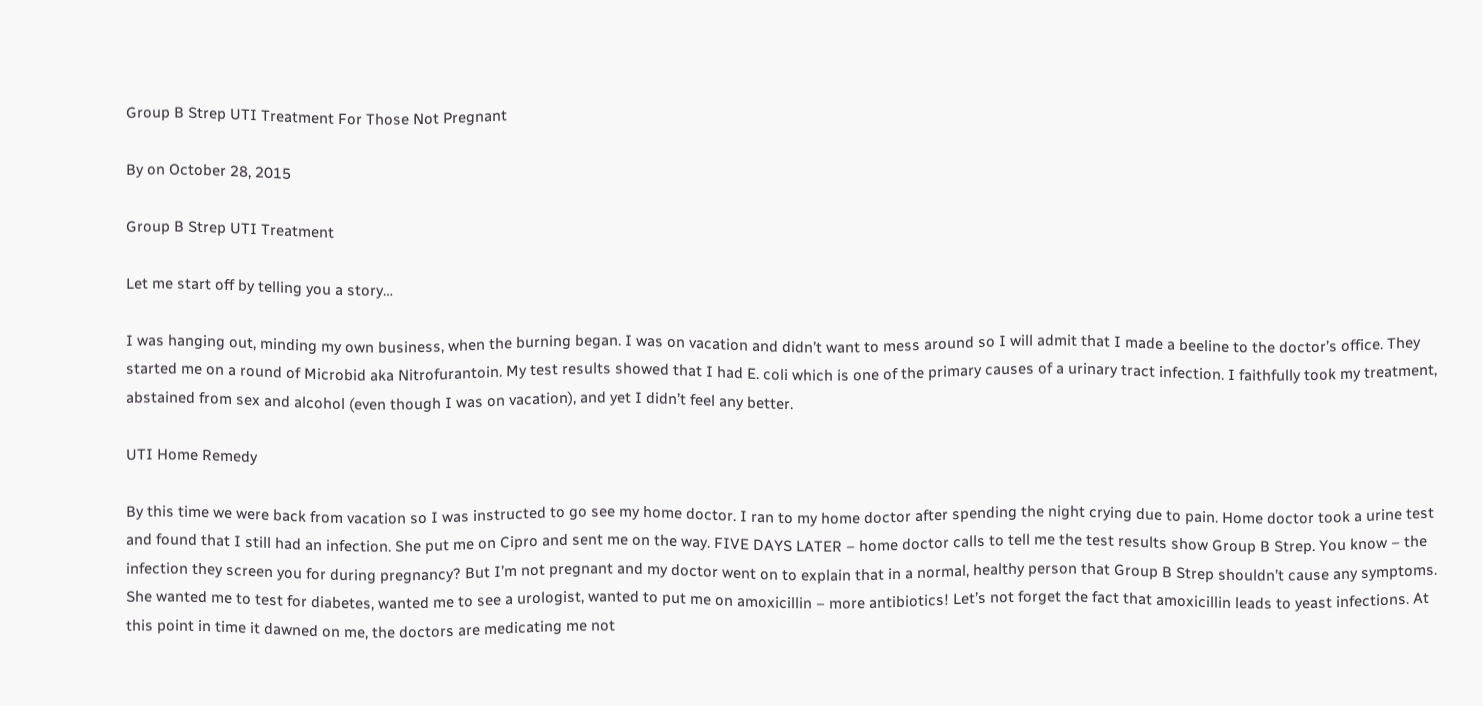Group B Strep UTI Treatment For Those Not Pregnant

By on October 28, 2015

Group B Strep UTI Treatment

Let me start off by telling you a story…

I was hanging out, minding my own business, when the burning began. I was on vacation and didn’t want to mess around so I will admit that I made a beeline to the doctor’s office. They started me on a round of Microbid aka Nitrofurantoin. My test results showed that I had E. coli which is one of the primary causes of a urinary tract infection. I faithfully took my treatment, abstained from sex and alcohol (even though I was on vacation), and yet I didn’t feel any better.

UTI Home Remedy

By this time we were back from vacation so I was instructed to go see my home doctor. I ran to my home doctor after spending the night crying due to pain. Home doctor took a urine test and found that I still had an infection. She put me on Cipro and sent me on the way. FIVE DAYS LATER – home doctor calls to tell me the test results show Group B Strep. You know – the infection they screen you for during pregnancy? But I’m not pregnant and my doctor went on to explain that in a normal, healthy person that Group B Strep shouldn’t cause any symptoms. She wanted me to test for diabetes, wanted me to see a urologist, wanted to put me on amoxicillin – more antibiotics! Let’s not forget the fact that amoxicillin leads to yeast infections. At this point in time it dawned on me, the doctors are medicating me not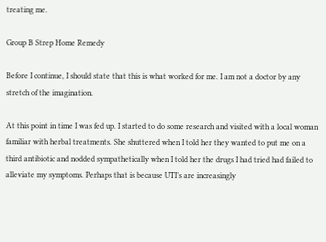treating me.

Group B Strep Home Remedy

Before I continue, I should state that this is what worked for me. I am not a doctor by any stretch of the imagination.

At this point in time I was fed up. I started to do some research and visited with a local woman familiar with herbal treatments. She shuttered when I told her they wanted to put me on a third antibiotic and nodded sympathetically when I told her the drugs I had tried had failed to alleviate my symptoms. Perhaps that is because UTI’s are increasingly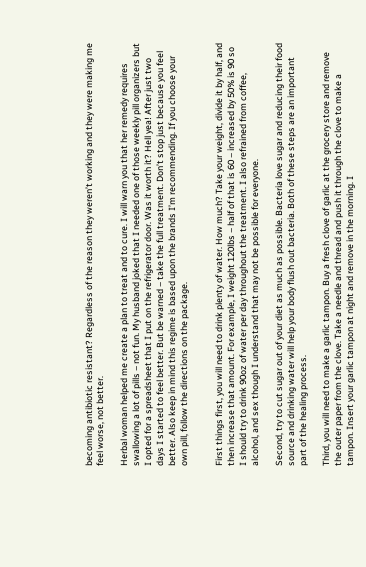becoming antibiotic resistant? Regardless of the reason they weren’t working and they were making me feel worse, not better.

Herbal woman helped me create a plan to treat and to cure. I will warn you that her remedy requires swallowing a lot of pills – not fun. My husband joked that I needed one of those weekly pill organizers but I opted for a spreadsheet that I put on the refrigerator door. Was it worth it? Hell yea! After just two days I started to feel better. But be warned – take the full treatment. Don’t stop just because you feel better. Also keep in mind this regime is based upon the brands I’m recommending. If you choose your own pill, follow the directions on the package.


First things first, you will need to drink plenty of water. How much? Take your weight, divide it by half, and then increase that amount. For example, I weight 120lbs – half of that is 60 – increased by 50% is 90 so I should try to drink 90oz of water per day throughout the treatment. I also refrained from coffee, alcohol, and sex though I understand that may not be possible for everyone.

Second, try to cut sugar out of your diet as much as possible. Bacteria love sugar and reducing their food source and drinking water will help your body flush out bacteria. Both of these steps are an important part of the healing process.

Third, you will need to make a garlic tampon. Buy a fresh clove of garlic at the grocery store and remove the outer paper from the clove. Take a needle and thread and push it through the clove to make a tampon. Insert your garlic tampon at night and remove in the morning. I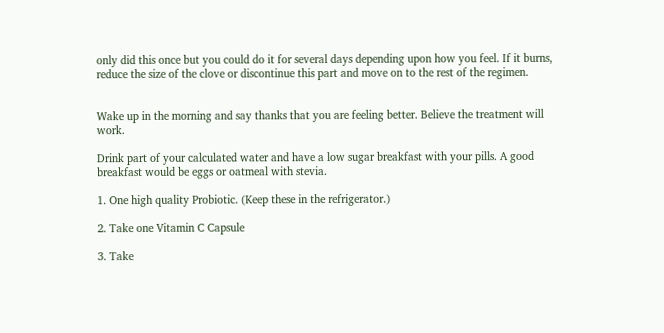only did this once but you could do it for several days depending upon how you feel. If it burns, reduce the size of the clove or discontinue this part and move on to the rest of the regimen.


Wake up in the morning and say thanks that you are feeling better. Believe the treatment will work.

Drink part of your calculated water and have a low sugar breakfast with your pills. A good breakfast would be eggs or oatmeal with stevia.

1. One high quality Probiotic. (Keep these in the refrigerator.)

2. Take one Vitamin C Capsule

3. Take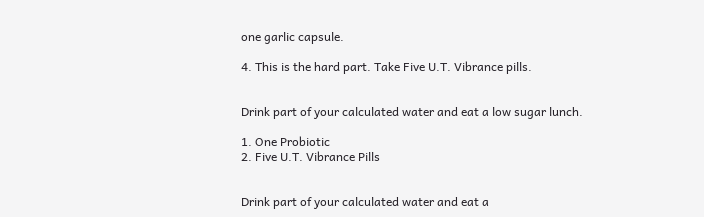one garlic capsule.

4. This is the hard part. Take Five U.T. Vibrance pills.


Drink part of your calculated water and eat a low sugar lunch.

1. One Probiotic
2. Five U.T. Vibrance Pills


Drink part of your calculated water and eat a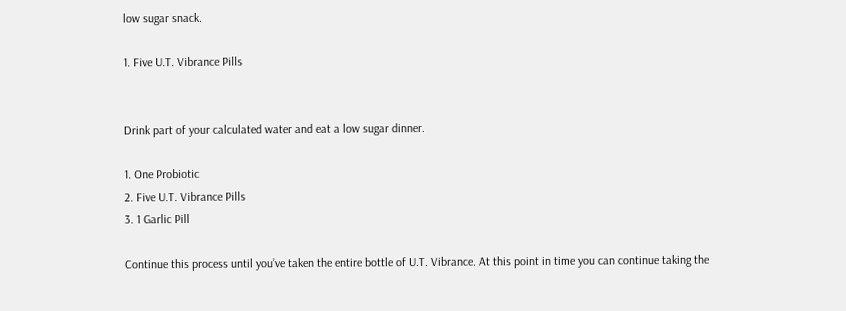low sugar snack.

1. Five U.T. Vibrance Pills


Drink part of your calculated water and eat a low sugar dinner.

1. One Probiotic
2. Five U.T. Vibrance Pills
3. 1 Garlic Pill

Continue this process until you’ve taken the entire bottle of U.T. Vibrance. At this point in time you can continue taking the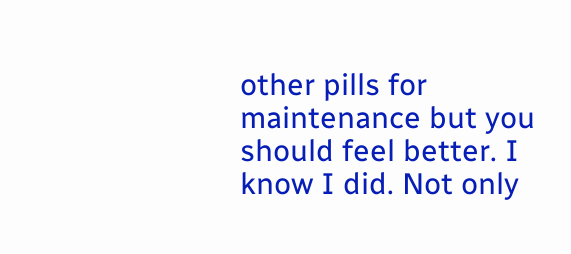other pills for maintenance but you should feel better. I know I did. Not only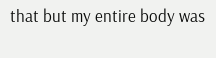that but my entire body was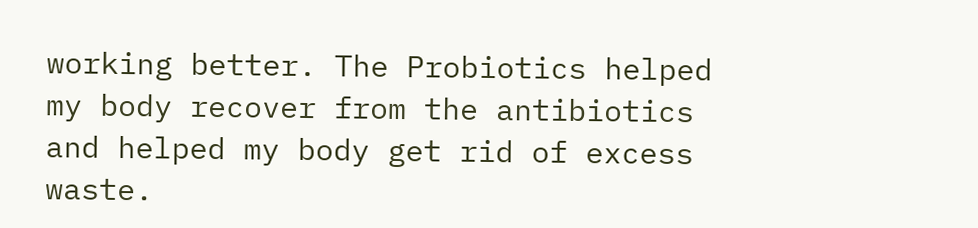working better. The Probiotics helped my body recover from the antibiotics and helped my body get rid of excess waste.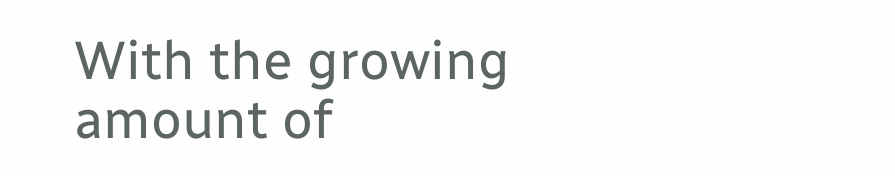With the growing amount of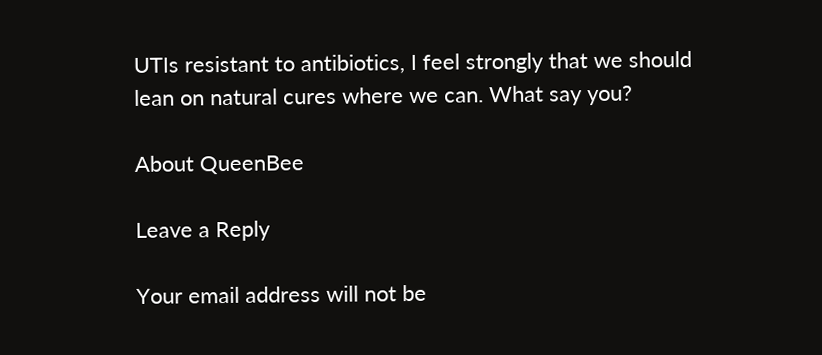UTIs resistant to antibiotics, I feel strongly that we should lean on natural cures where we can. What say you?

About QueenBee

Leave a Reply

Your email address will not be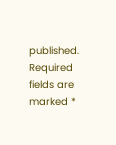published. Required fields are marked *